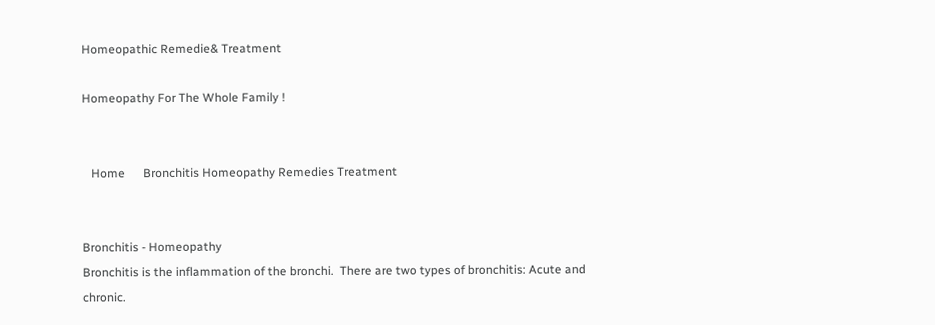Homeopathic Remedie& Treatment

Homeopathy For The Whole Family !


   Home      Bronchitis Homeopathy Remedies Treatment


Bronchitis - Homeopathy
Bronchitis is the inflammation of the bronchi.  There are two types of bronchitis: Acute and chronic.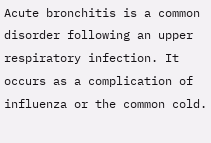Acute bronchitis is a common disorder following an upper respiratory infection. It occurs as a complication of influenza or the common cold.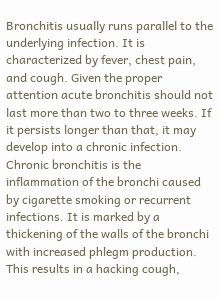Bronchitis usually runs parallel to the underlying infection. It is characterized by fever, chest pain, and cough. Given the proper attention acute bronchitis should not last more than two to three weeks. If it persists longer than that, it may develop into a chronic infection.
Chronic bronchitis is the inflammation of the bronchi caused by cigarette smoking or recurrent infections. It is marked by a thickening of the walls of the bronchi with increased phlegm production. This results in a hacking cough,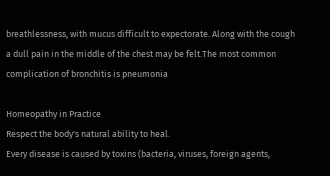breathlessness, with mucus difficult to expectorate. Along with the cough a dull pain in the middle of the chest may be felt.The most common complication of bronchitis is pneumonia

Homeopathy in Practice
Respect the body's natural ability to heal.
Every disease is caused by toxins (bacteria, viruses, foreign agents,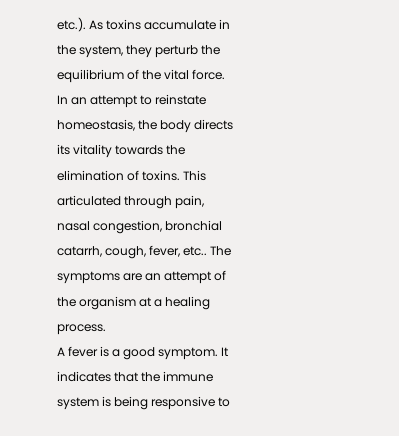etc.). As toxins accumulate in the system, they perturb the equilibrium of the vital force. In an attempt to reinstate homeostasis, the body directs its vitality towards the elimination of toxins. This articulated through pain, nasal congestion, bronchial catarrh, cough, fever, etc.. The symptoms are an attempt of the organism at a healing process.
A fever is a good symptom. It indicates that the immune system is being responsive to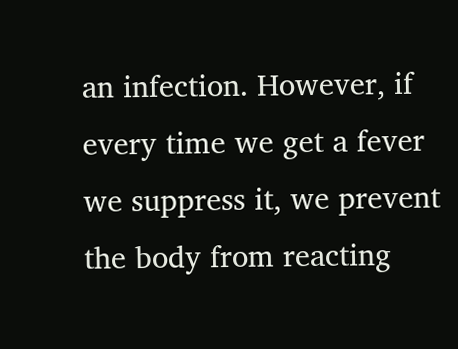an infection. However, if every time we get a fever we suppress it, we prevent the body from reacting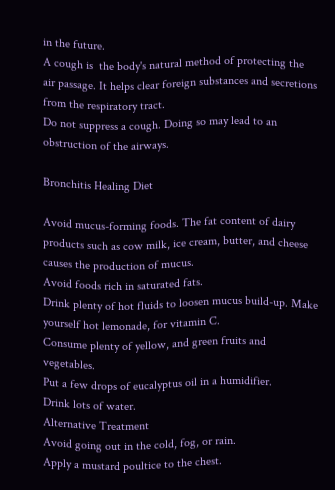in the future.
A cough is  the body's natural method of protecting the air passage. It helps clear foreign substances and secretions from the respiratory tract.
Do not suppress a cough. Doing so may lead to an obstruction of the airways.

Bronchitis Healing Diet

Avoid mucus-forming foods. The fat content of dairy products such as cow milk, ice cream, butter, and cheese causes the production of mucus.
Avoid foods rich in saturated fats.
Drink plenty of hot fluids to loosen mucus build-up. Make yourself hot lemonade, for vitamin C.
Consume plenty of yellow, and green fruits and vegetables.
Put a few drops of eucalyptus oil in a humidifier.
Drink lots of water.
Alternative Treatment
Avoid going out in the cold, fog, or rain.
Apply a mustard poultice to the chest.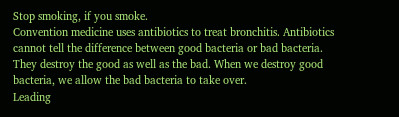Stop smoking, if you smoke.
Convention medicine uses antibiotics to treat bronchitis. Antibiotics cannot tell the difference between good bacteria or bad bacteria. They destroy the good as well as the bad. When we destroy good bacteria, we allow the bad bacteria to take over.
Leading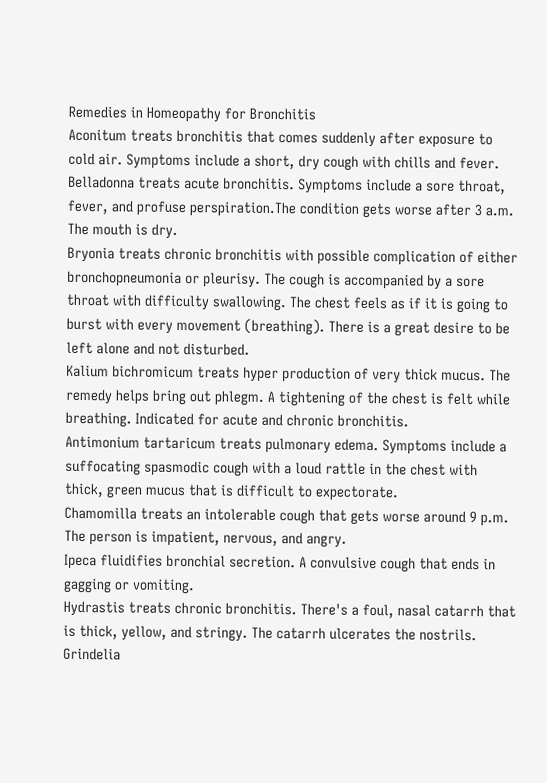Remedies in Homeopathy for Bronchitis
Aconitum treats bronchitis that comes suddenly after exposure to cold air. Symptoms include a short, dry cough with chills and fever.
Belladonna treats acute bronchitis. Symptoms include a sore throat, fever, and profuse perspiration.The condition gets worse after 3 a.m. The mouth is dry.
Bryonia treats chronic bronchitis with possible complication of either bronchopneumonia or pleurisy. The cough is accompanied by a sore throat with difficulty swallowing. The chest feels as if it is going to burst with every movement (breathing). There is a great desire to be left alone and not disturbed.
Kalium bichromicum treats hyper production of very thick mucus. The remedy helps bring out phlegm. A tightening of the chest is felt while breathing. Indicated for acute and chronic bronchitis.
Antimonium tartaricum treats pulmonary edema. Symptoms include a suffocating spasmodic cough with a loud rattle in the chest with thick, green mucus that is difficult to expectorate.
Chamomilla treats an intolerable cough that gets worse around 9 p.m. The person is impatient, nervous, and angry.
Ipeca fluidifies bronchial secretion. A convulsive cough that ends in gagging or vomiting.
Hydrastis treats chronic bronchitis. There's a foul, nasal catarrh that is thick, yellow, and stringy. The catarrh ulcerates the nostrils.
Grindelia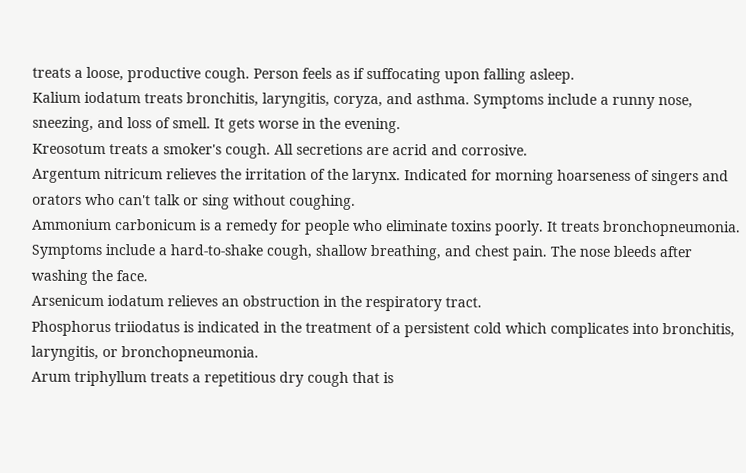treats a loose, productive cough. Person feels as if suffocating upon falling asleep.
Kalium iodatum treats bronchitis, laryngitis, coryza, and asthma. Symptoms include a runny nose, sneezing, and loss of smell. It gets worse in the evening.
Kreosotum treats a smoker's cough. All secretions are acrid and corrosive.
Argentum nitricum relieves the irritation of the larynx. Indicated for morning hoarseness of singers and orators who can't talk or sing without coughing.
Ammonium carbonicum is a remedy for people who eliminate toxins poorly. It treats bronchopneumonia. Symptoms include a hard-to-shake cough, shallow breathing, and chest pain. The nose bleeds after washing the face.
Arsenicum iodatum relieves an obstruction in the respiratory tract.
Phosphorus triiodatus is indicated in the treatment of a persistent cold which complicates into bronchitis, laryngitis, or bronchopneumonia.
Arum triphyllum treats a repetitious dry cough that is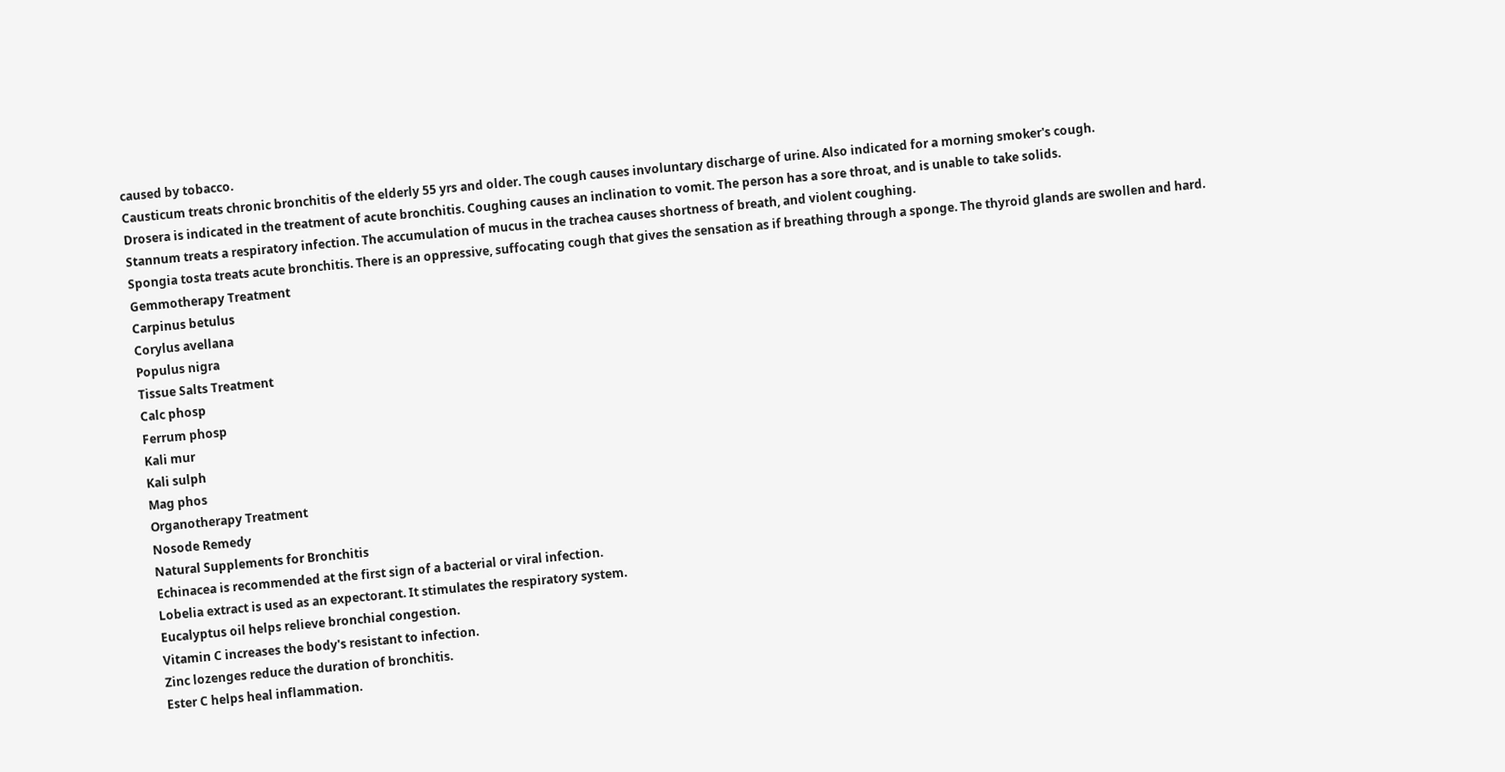caused by tobacco.
Causticum treats chronic bronchitis of the elderly 55 yrs and older. The cough causes involuntary discharge of urine. Also indicated for a morning smoker's cough.
Drosera is indicated in the treatment of acute bronchitis. Coughing causes an inclination to vomit. The person has a sore throat, and is unable to take solids.
Stannum treats a respiratory infection. The accumulation of mucus in the trachea causes shortness of breath, and violent coughing.
Spongia tosta treats acute bronchitis. There is an oppressive, suffocating cough that gives the sensation as if breathing through a sponge. The thyroid glands are swollen and hard.
Gemmotherapy Treatment
Carpinus betulus
Corylus avellana
Populus nigra
Tissue Salts Treatment
Calc phosp
Ferrum phosp
Kali mur
Kali sulph
Mag phos
Organotherapy Treatment
Nosode Remedy
Natural Supplements for Bronchitis
Echinacea is recommended at the first sign of a bacterial or viral infection.
Lobelia extract is used as an expectorant. It stimulates the respiratory system.
Eucalyptus oil helps relieve bronchial congestion.
Vitamin C increases the body's resistant to infection.
Zinc lozenges reduce the duration of bronchitis.
Ester C helps heal inflammation.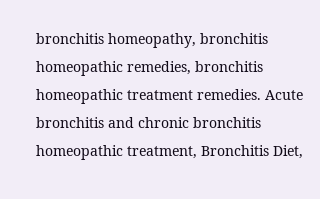bronchitis homeopathy, bronchitis homeopathic remedies, bronchitis homeopathic treatment remedies. Acute bronchitis and chronic bronchitis homeopathic treatment, Bronchitis Diet,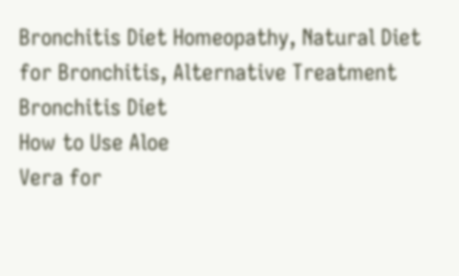Bronchitis Diet Homeopathy, Natural Diet for Bronchitis, Alternative Treatment Bronchitis Diet
How to Use Aloe
Vera for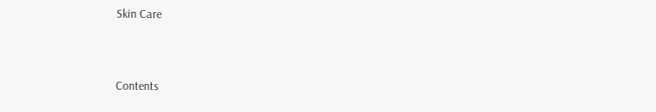Skin Care


Contents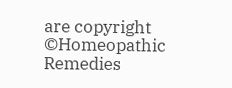are copyright ©Homeopathic Remedies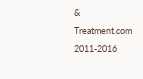& Treatment.com 2011-2016